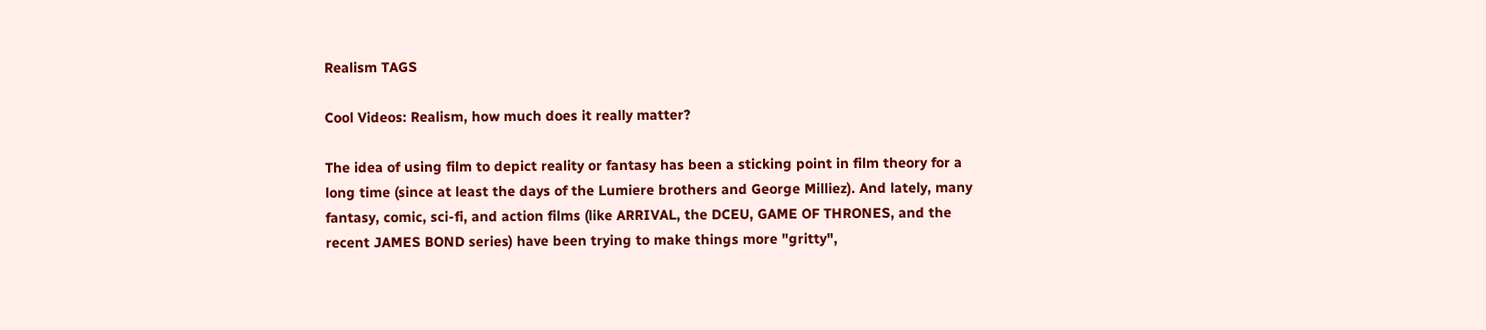Realism TAGS

Cool Videos: Realism, how much does it really matter?

The idea of using film to depict reality or fantasy has been a sticking point in film theory for a long time (since at least the days of the Lumiere brothers and George Milliez). And lately, many fantasy, comic, sci-fi, and action films (like ARRIVAL, the DCEU, GAME OF THRONES, and the recent JAMES BOND series) have been trying to make things more "gritty",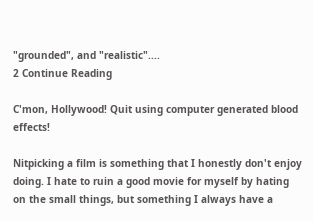"grounded", and "realistic"....
2 Continue Reading

C'mon, Hollywood! Quit using computer generated blood effects!

Nitpicking a film is something that I honestly don't enjoy doing. I hate to ruin a good movie for myself by hating on the small things, but something I always have a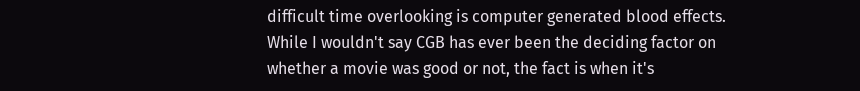difficult time overlooking is computer generated blood effects. While I wouldn't say CGB has ever been the deciding factor on whether a movie was good or not, the fact is when it's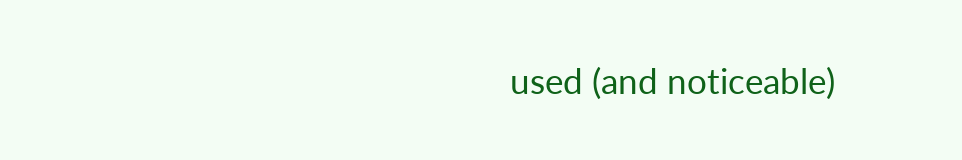used (and noticeable)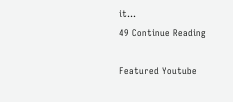it...
49 Continue Reading

Featured Youtube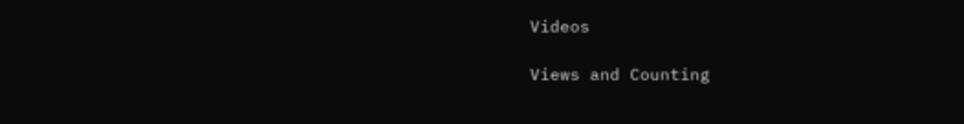Videos

Views and Counting